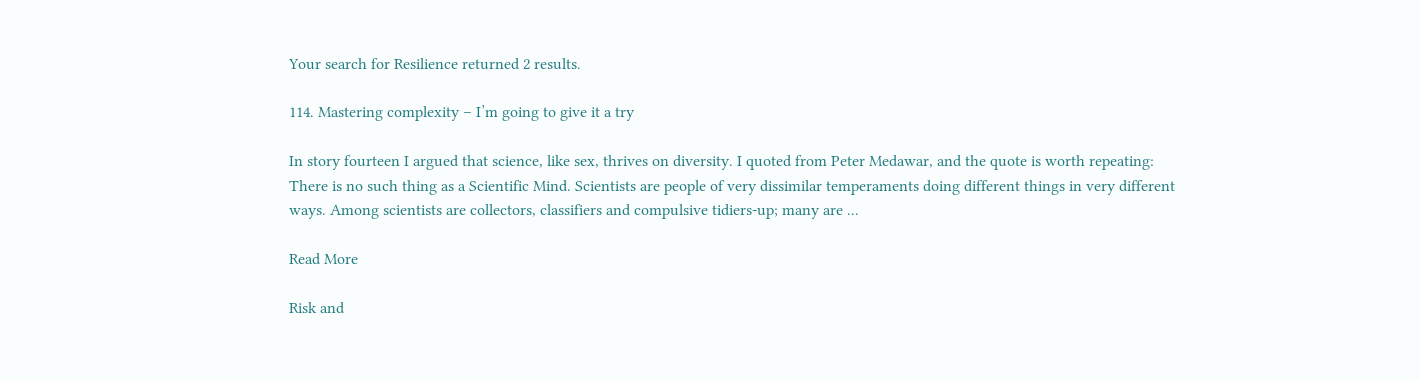Your search for Resilience returned 2 results.

114. Mastering complexity – I’m going to give it a try

In story fourteen I argued that science, like sex, thrives on diversity. I quoted from Peter Medawar, and the quote is worth repeating: There is no such thing as a Scientific Mind. Scientists are people of very dissimilar temperaments doing different things in very different ways. Among scientists are collectors, classifiers and compulsive tidiers-up; many are ...

Read More

Risk and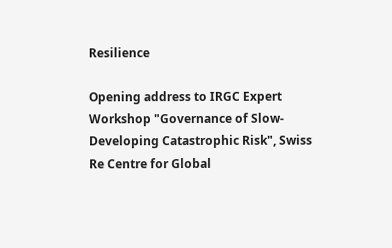Resilience

Opening address to IRGC Expert Workshop "Governance of Slow-Developing Catastrophic Risk", Swiss Re Centre for Global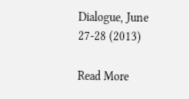Dialogue, June 27-28 (2013)

Read More